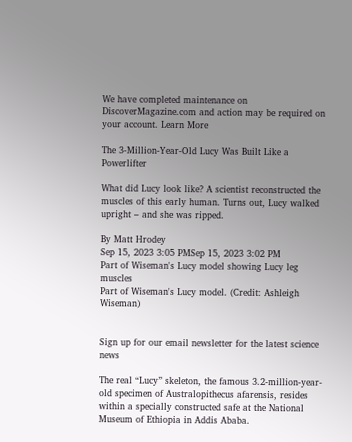We have completed maintenance on DiscoverMagazine.com and action may be required on your account. Learn More

The 3-Million-Year-Old Lucy Was Built Like a Powerlifter

What did Lucy look like? A scientist reconstructed the muscles of this early human. Turns out, Lucy walked upright – and she was ripped.

By Matt Hrodey
Sep 15, 2023 3:05 PMSep 15, 2023 3:02 PM
Part of Wiseman's Lucy model showing Lucy leg muscles
Part of Wiseman's Lucy model. (Credit: Ashleigh Wiseman)


Sign up for our email newsletter for the latest science news

The real “Lucy” skeleton, the famous 3.2-million-year-old specimen of Australopithecus afarensis, resides within a specially constructed safe at the National Museum of Ethiopia in Addis Ababa.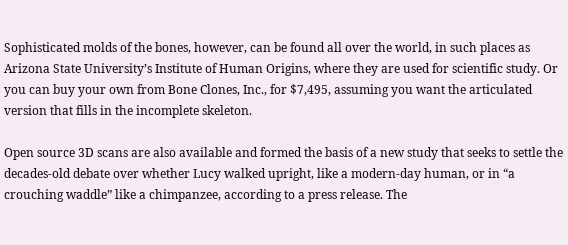Sophisticated molds of the bones, however, can be found all over the world, in such places as Arizona State University’s Institute of Human Origins, where they are used for scientific study. Or you can buy your own from Bone Clones, Inc., for $7,495, assuming you want the articulated version that fills in the incomplete skeleton.

Open source 3D scans are also available and formed the basis of a new study that seeks to settle the decades-old debate over whether Lucy walked upright, like a modern-day human, or in “a crouching waddle” like a chimpanzee, according to a press release. The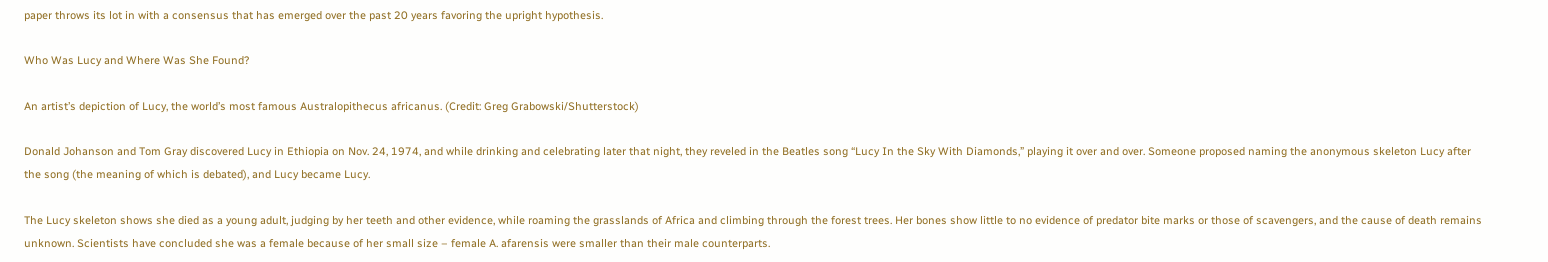paper throws its lot in with a consensus that has emerged over the past 20 years favoring the upright hypothesis.

Who Was Lucy and Where Was She Found?

An artist’s depiction of Lucy, the world’s most famous Australopithecus africanus. (Credit: Greg Grabowski/Shutterstock)

Donald Johanson and Tom Gray discovered Lucy in Ethiopia on Nov. 24, 1974, and while drinking and celebrating later that night, they reveled in the Beatles song “Lucy In the Sky With Diamonds,” playing it over and over. Someone proposed naming the anonymous skeleton Lucy after the song (the meaning of which is debated), and Lucy became Lucy.

The Lucy skeleton shows she died as a young adult, judging by her teeth and other evidence, while roaming the grasslands of Africa and climbing through the forest trees. Her bones show little to no evidence of predator bite marks or those of scavengers, and the cause of death remains unknown. Scientists have concluded she was a female because of her small size – female A. afarensis were smaller than their male counterparts.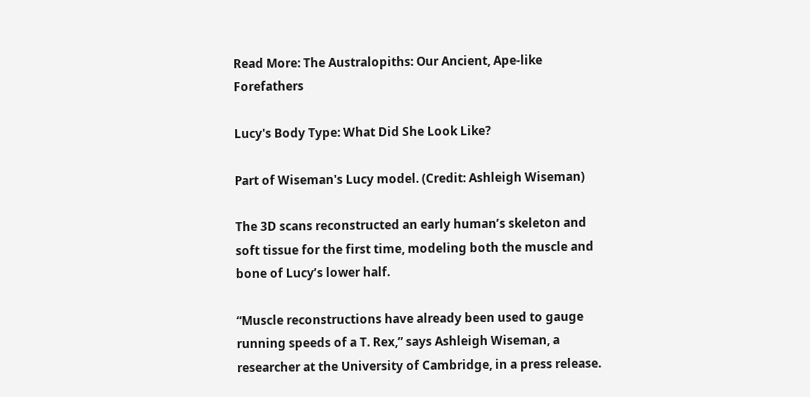Read More: The Australopiths: Our Ancient, Ape-like Forefathers

Lucy's Body Type: What Did She Look Like?

Part of Wiseman's Lucy model. (Credit: Ashleigh Wiseman)

The 3D scans reconstructed an early human’s skeleton and soft tissue for the first time, modeling both the muscle and bone of Lucy’s lower half.

“Muscle reconstructions have already been used to gauge running speeds of a T. Rex,” says Ashleigh Wiseman, a researcher at the University of Cambridge, in a press release.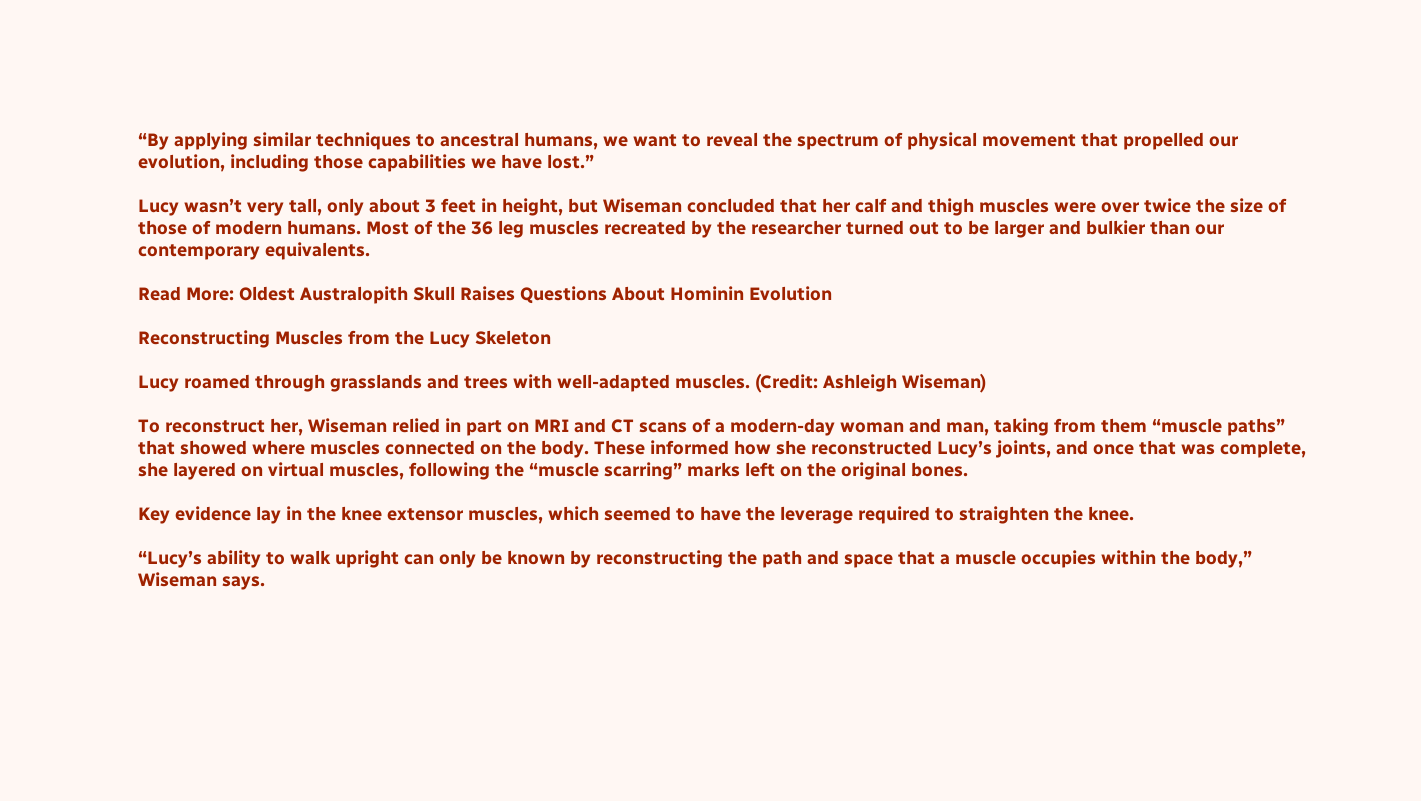“By applying similar techniques to ancestral humans, we want to reveal the spectrum of physical movement that propelled our evolution, including those capabilities we have lost.”

Lucy wasn’t very tall, only about 3 feet in height, but Wiseman concluded that her calf and thigh muscles were over twice the size of those of modern humans. Most of the 36 leg muscles recreated by the researcher turned out to be larger and bulkier than our contemporary equivalents.

Read More: Oldest Australopith Skull Raises Questions About Hominin Evolution

Reconstructing Muscles from the Lucy Skeleton

Lucy roamed through grasslands and trees with well-adapted muscles. (Credit: Ashleigh Wiseman)

To reconstruct her, Wiseman relied in part on MRI and CT scans of a modern-day woman and man, taking from them “muscle paths” that showed where muscles connected on the body. These informed how she reconstructed Lucy’s joints, and once that was complete, she layered on virtual muscles, following the “muscle scarring” marks left on the original bones.

Key evidence lay in the knee extensor muscles, which seemed to have the leverage required to straighten the knee.

“Lucy’s ability to walk upright can only be known by reconstructing the path and space that a muscle occupies within the body,” Wiseman says.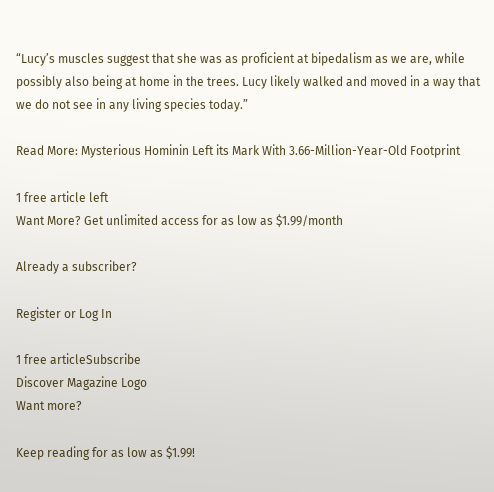“Lucy’s muscles suggest that she was as proficient at bipedalism as we are, while possibly also being at home in the trees. Lucy likely walked and moved in a way that we do not see in any living species today.”

Read More: Mysterious Hominin Left its Mark With 3.66-Million-Year-Old Footprint

1 free article left
Want More? Get unlimited access for as low as $1.99/month

Already a subscriber?

Register or Log In

1 free articleSubscribe
Discover Magazine Logo
Want more?

Keep reading for as low as $1.99!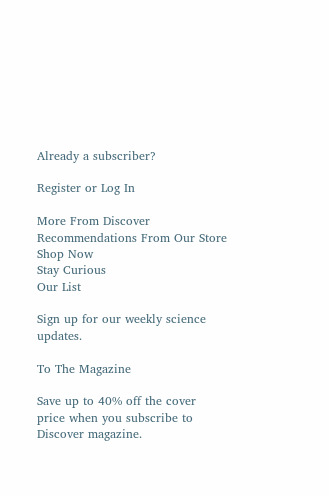Already a subscriber?

Register or Log In

More From Discover
Recommendations From Our Store
Shop Now
Stay Curious
Our List

Sign up for our weekly science updates.

To The Magazine

Save up to 40% off the cover price when you subscribe to Discover magazine.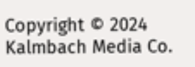Copyright © 2024 Kalmbach Media Co.